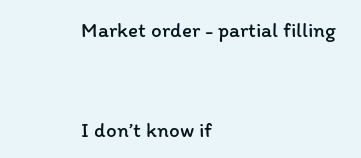Market order - partial filling


I don’t know if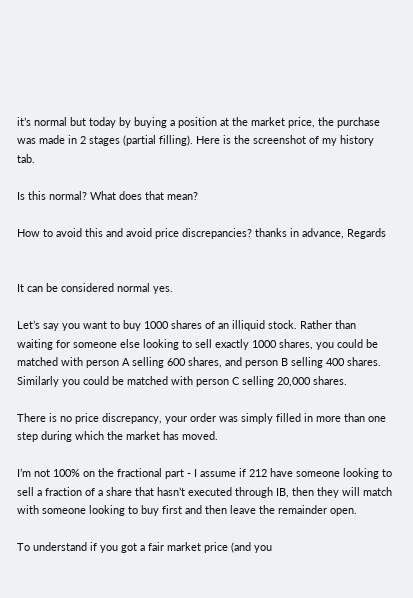it’s normal but today by buying a position at the market price, the purchase was made in 2 stages (partial filling). Here is the screenshot of my history tab.

Is this normal? What does that mean?

How to avoid this and avoid price discrepancies? thanks in advance, Regards


It can be considered normal yes.

Let’s say you want to buy 1000 shares of an illiquid stock. Rather than waiting for someone else looking to sell exactly 1000 shares, you could be matched with person A selling 600 shares, and person B selling 400 shares. Similarly you could be matched with person C selling 20,000 shares.

There is no price discrepancy, your order was simply filled in more than one step during which the market has moved.

I’m not 100% on the fractional part - I assume if 212 have someone looking to sell a fraction of a share that hasn’t executed through IB, then they will match with someone looking to buy first and then leave the remainder open.

To understand if you got a fair market price (and you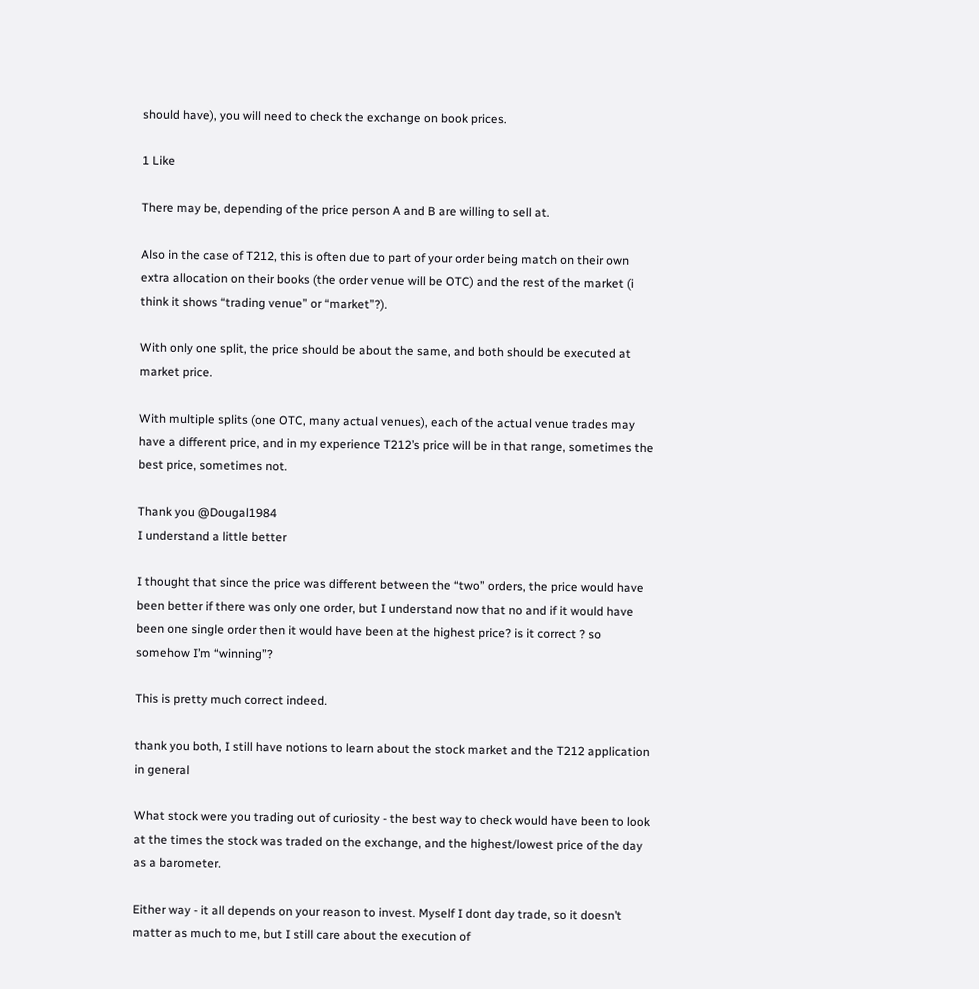should have), you will need to check the exchange on book prices.

1 Like

There may be, depending of the price person A and B are willing to sell at.

Also in the case of T212, this is often due to part of your order being match on their own extra allocation on their books (the order venue will be OTC) and the rest of the market (i think it shows “trading venue” or “market”?).

With only one split, the price should be about the same, and both should be executed at market price.

With multiple splits (one OTC, many actual venues), each of the actual venue trades may have a different price, and in my experience T212’s price will be in that range, sometimes the best price, sometimes not.

Thank you @Dougal1984
I understand a little better

I thought that since the price was different between the “two” orders, the price would have been better if there was only one order, but I understand now that no and if it would have been one single order then it would have been at the highest price? is it correct ? so somehow I’m “winning”?

This is pretty much correct indeed.

thank you both, I still have notions to learn about the stock market and the T212 application in general

What stock were you trading out of curiosity - the best way to check would have been to look at the times the stock was traded on the exchange, and the highest/lowest price of the day as a barometer.

Either way - it all depends on your reason to invest. Myself I dont day trade, so it doesn’t matter as much to me, but I still care about the execution of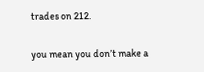trades on 212.

you mean you don’t make a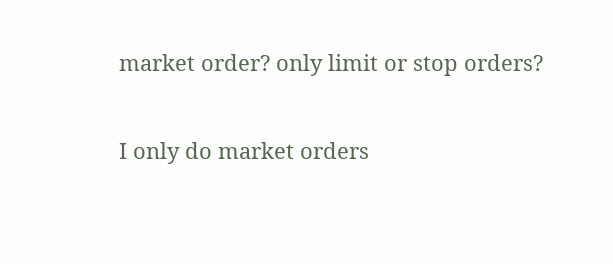market order? only limit or stop orders?

I only do market orders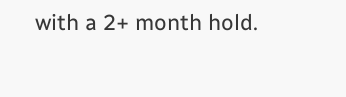with a 2+ month hold.